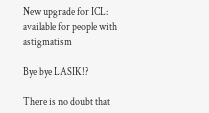New upgrade for ICL: available for people with astigmatism

Bye bye LASIK!?

There is no doubt that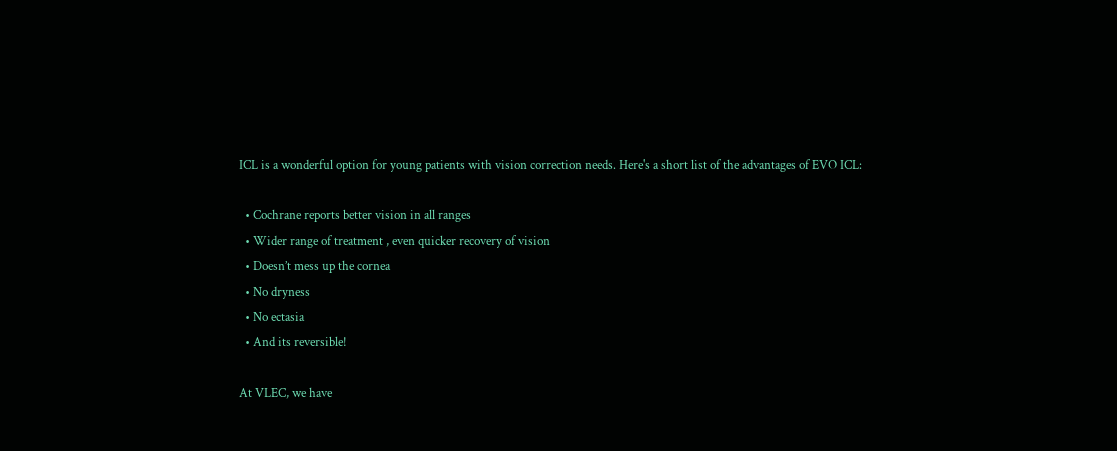ICL is a wonderful option for young patients with vision correction needs. Here's a short list of the advantages of EVO ICL:

  • Cochrane reports better vision in all ranges
  • Wider range of treatment , even quicker recovery of vision
  • Doesn’t mess up the cornea
  • No dryness
  • No ectasia
  • And its reversible!

At VLEC, we have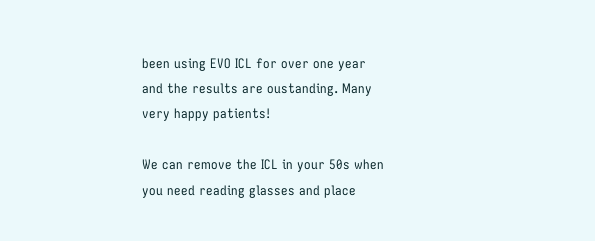been using EVO ICL for over one year and the results are oustanding. Many very happy patients!

We can remove the ICL in your 50s when you need reading glasses and place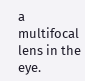a multifocal lens in the eye.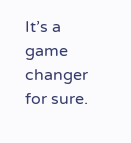It’s a game changer for sure.